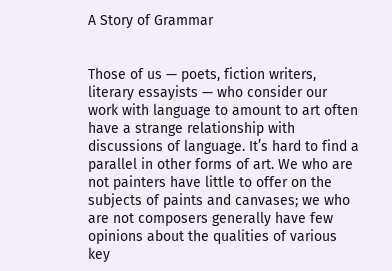A Story of Grammar


Those of us — poets, fiction writers, literary essayists — who consider our work with language to amount to art often have a strange relationship with discussions of language. It’s hard to find a parallel in other forms of art. We who are not painters have little to offer on the subjects of paints and canvases; we who are not composers generally have few opinions about the qualities of various key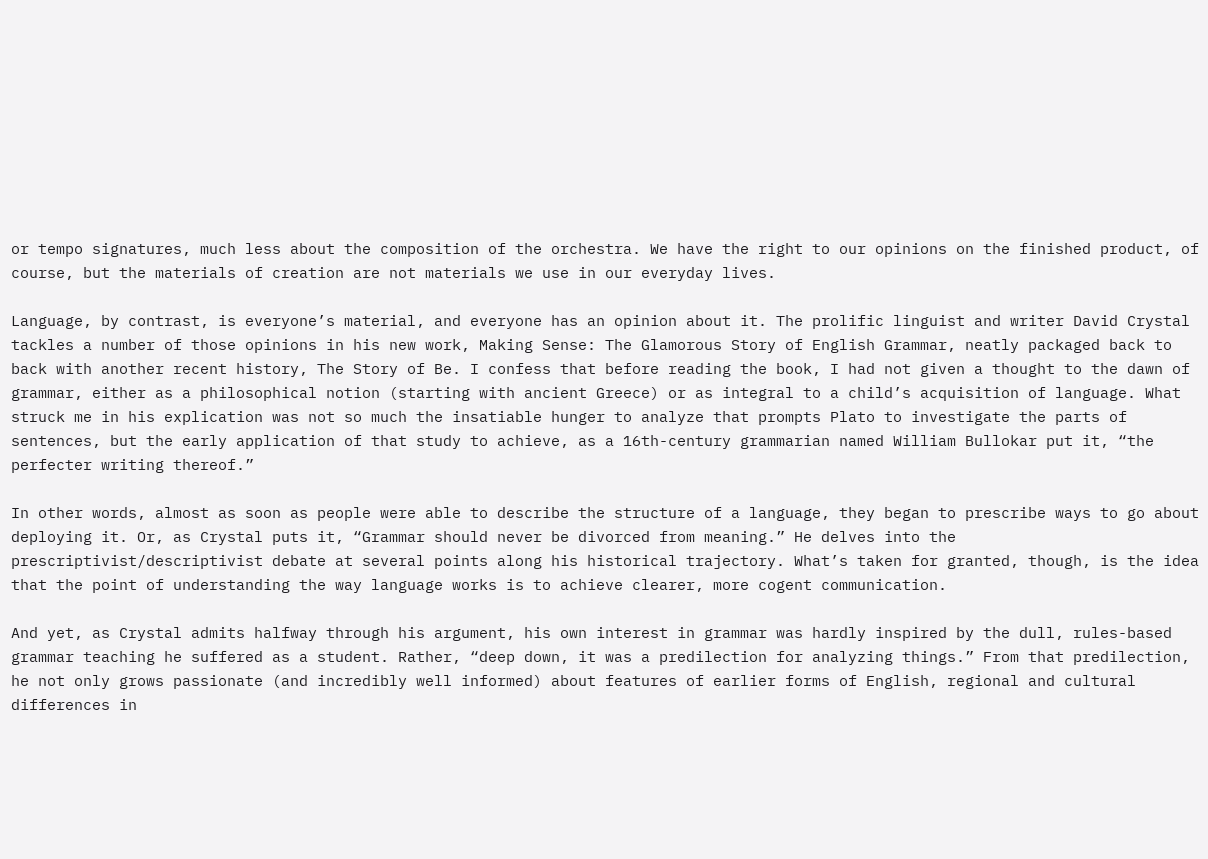or tempo signatures, much less about the composition of the orchestra. We have the right to our opinions on the finished product, of course, but the materials of creation are not materials we use in our everyday lives.

Language, by contrast, is everyone’s material, and everyone has an opinion about it. The prolific linguist and writer David Crystal tackles a number of those opinions in his new work, Making Sense: The Glamorous Story of English Grammar, neatly packaged back to back with another recent history, The Story of Be. I confess that before reading the book, I had not given a thought to the dawn of grammar, either as a philosophical notion (starting with ancient Greece) or as integral to a child’s acquisition of language. What struck me in his explication was not so much the insatiable hunger to analyze that prompts Plato to investigate the parts of sentences, but the early application of that study to achieve, as a 16th-century grammarian named William Bullokar put it, “the perfecter writing thereof.”

In other words, almost as soon as people were able to describe the structure of a language, they began to prescribe ways to go about deploying it. Or, as Crystal puts it, “Grammar should never be divorced from meaning.” He delves into the prescriptivist/descriptivist debate at several points along his historical trajectory. What’s taken for granted, though, is the idea that the point of understanding the way language works is to achieve clearer, more cogent communication.

And yet, as Crystal admits halfway through his argument, his own interest in grammar was hardly inspired by the dull, rules-based grammar teaching he suffered as a student. Rather, “deep down, it was a predilection for analyzing things.” From that predilection, he not only grows passionate (and incredibly well informed) about features of earlier forms of English, regional and cultural differences in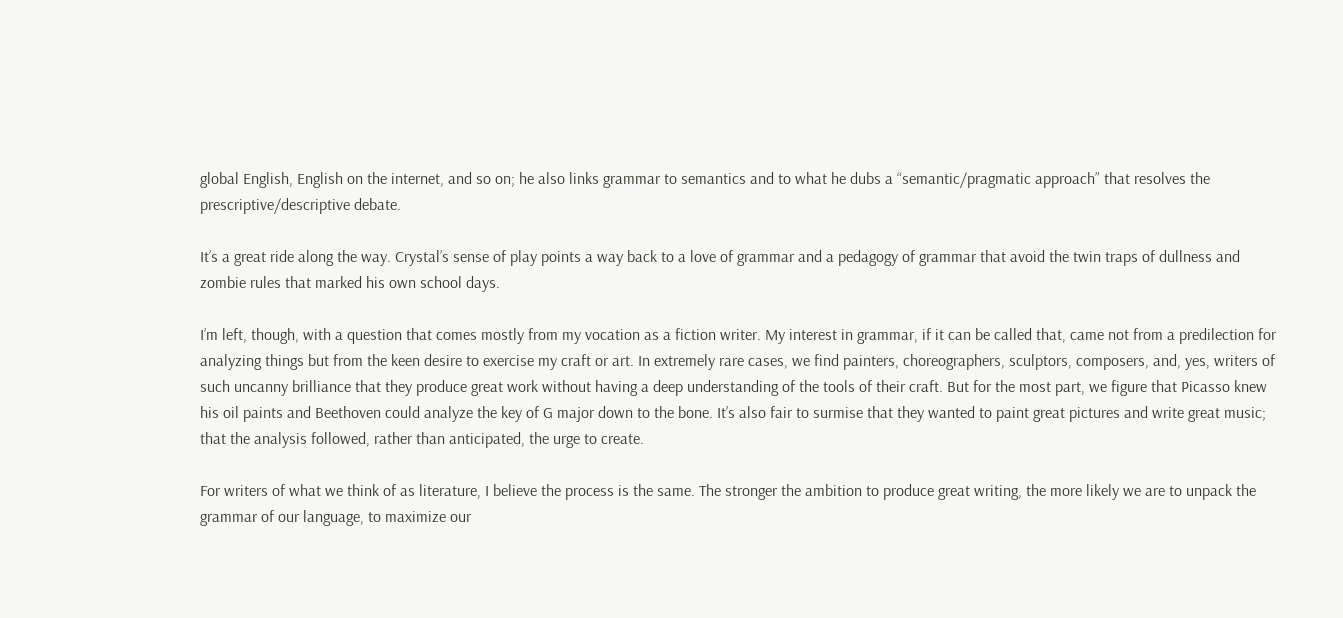global English, English on the internet, and so on; he also links grammar to semantics and to what he dubs a “semantic/pragmatic approach” that resolves the prescriptive/descriptive debate.

It’s a great ride along the way. Crystal’s sense of play points a way back to a love of grammar and a pedagogy of grammar that avoid the twin traps of dullness and zombie rules that marked his own school days.

I’m left, though, with a question that comes mostly from my vocation as a fiction writer. My interest in grammar, if it can be called that, came not from a predilection for analyzing things but from the keen desire to exercise my craft or art. In extremely rare cases, we find painters, choreographers, sculptors, composers, and, yes, writers of such uncanny brilliance that they produce great work without having a deep understanding of the tools of their craft. But for the most part, we figure that Picasso knew his oil paints and Beethoven could analyze the key of G major down to the bone. It’s also fair to surmise that they wanted to paint great pictures and write great music; that the analysis followed, rather than anticipated, the urge to create.

For writers of what we think of as literature, I believe the process is the same. The stronger the ambition to produce great writing, the more likely we are to unpack the grammar of our language, to maximize our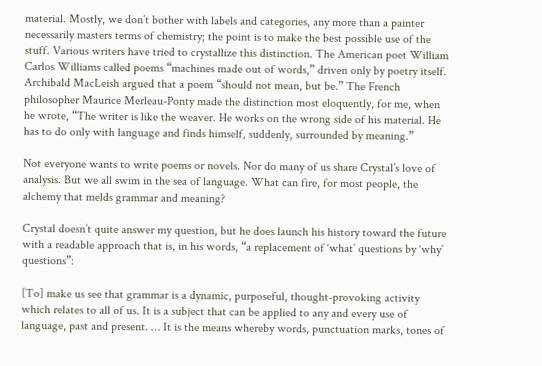material. Mostly, we don’t bother with labels and categories, any more than a painter necessarily masters terms of chemistry; the point is to make the best possible use of the stuff. Various writers have tried to crystallize this distinction. The American poet William Carlos Williams called poems “machines made out of words,” driven only by poetry itself. Archibald MacLeish argued that a poem “should not mean, but be.” The French philosopher Maurice Merleau-Ponty made the distinction most eloquently, for me, when he wrote, “The writer is like the weaver. He works on the wrong side of his material. He has to do only with language and finds himself, suddenly, surrounded by meaning.”

Not everyone wants to write poems or novels. Nor do many of us share Crystal’s love of analysis. But we all swim in the sea of language. What can fire, for most people, the alchemy that melds grammar and meaning?

Crystal doesn’t quite answer my question, but he does launch his history toward the future with a readable approach that is, in his words, “a replacement of ‘what’ questions by ‘why’ questions”:

[To] make us see that grammar is a dynamic, purposeful, thought-provoking activity which relates to all of us. It is a subject that can be applied to any and every use of language, past and present. … It is the means whereby words, punctuation marks, tones of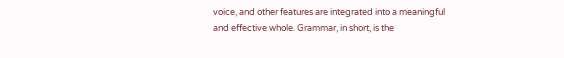voice, and other features are integrated into a meaningful and effective whole. Grammar, in short, is the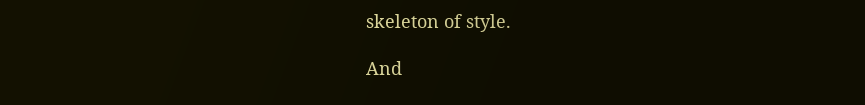skeleton of style.

And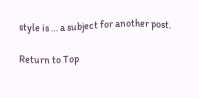style is … a subject for another post.

Return to Top